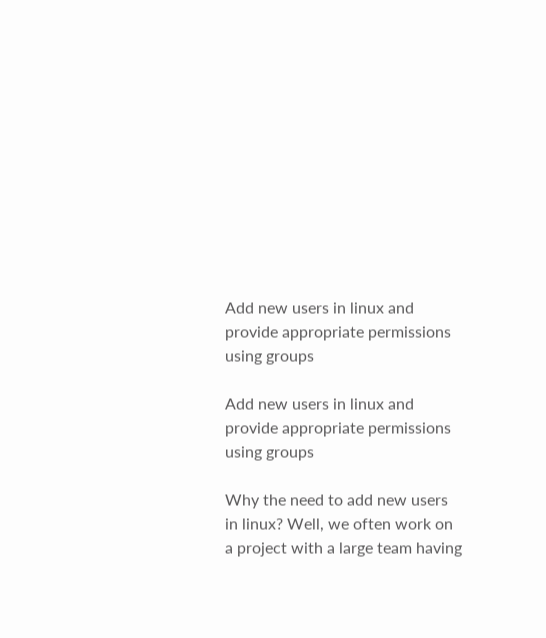Add new users in linux and provide appropriate permissions using groups

Add new users in linux and provide appropriate permissions using groups

Why the need to add new users in linux? Well, we often work on a project with a large team having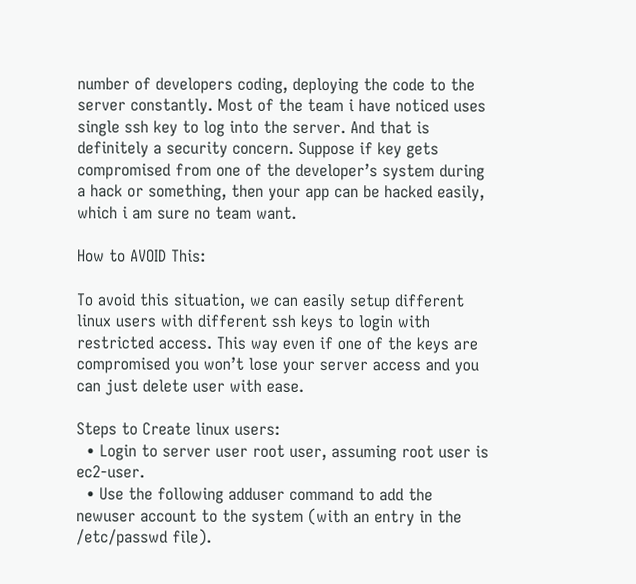number of developers coding, deploying the code to the server constantly. Most of the team i have noticed uses single ssh key to log into the server. And that is definitely a security concern. Suppose if key gets compromised from one of the developer’s system during a hack or something, then your app can be hacked easily, which i am sure no team want.

How to AVOID This:

To avoid this situation, we can easily setup different linux users with different ssh keys to login with restricted access. This way even if one of the keys are compromised you won’t lose your server access and you can just delete user with ease.

Steps to Create linux users:
  • Login to server user root user, assuming root user is ec2-user.
  • Use the following adduser command to add the newuser account to the system (with an entry in the /etc/passwd file).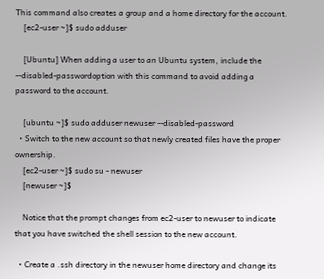This command also creates a group and a home directory for the account.
    [ec2-user ~]$ sudo adduser

    [Ubuntu] When adding a user to an Ubuntu system, include the --disabled-passwordoption with this command to avoid adding a password to the account.

    [ubuntu ~]$ sudo adduser newuser --disabled-password
  • Switch to the new account so that newly created files have the proper ownership.
    [ec2-user ~]$ sudo su - newuser
    [newuser ~]$

    Notice that the prompt changes from ec2-user to newuser to indicate that you have switched the shell session to the new account.

  • Create a .ssh directory in the newuser home directory and change its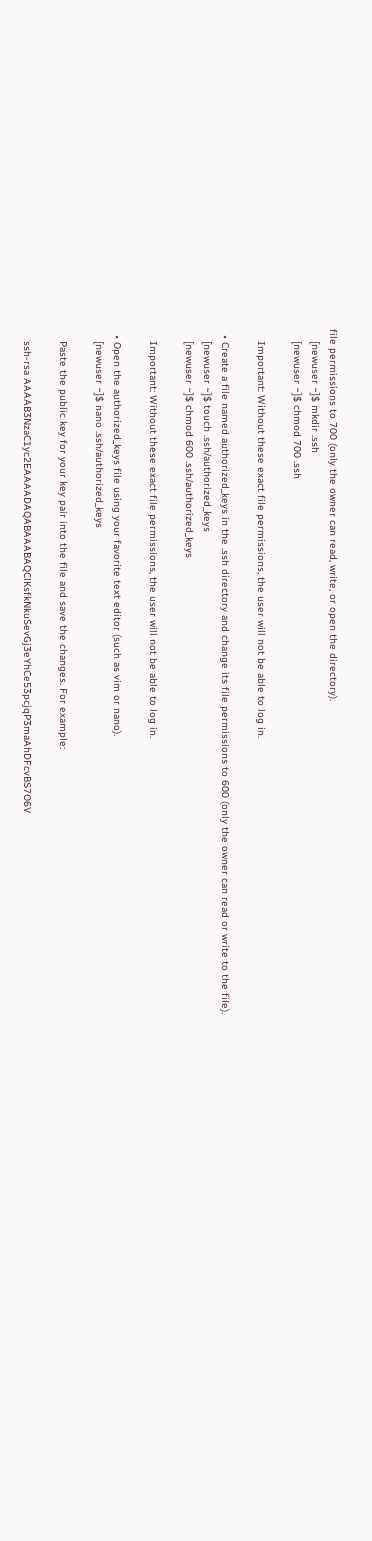file permissions to 700 (only the owner can read, write, or open the directory).
    [newuser ~]$ mkdir .ssh
    [newuser ~]$ chmod 700 .ssh

    Important: Without these exact file permissions, the user will not be able to log in.

  • Create a file named authorized_keys in the .ssh directory and change its file permissions to 600 (only the owner can read or write to the file).
    [newuser ~]$ touch .ssh/authorized_keys
    [newuser ~]$ chmod 600 .ssh/authorized_keys

    Important: Without these exact file permissions, the user will not be able to log in.

  • Open the authorized_keys file using your favorite text editor (such as vim or nano).
    [newuser ~]$ nano .ssh/authorized_keys

    Paste the public key for your key pair into the file and save the changes. For example:

    ssh-rsa AAAAB3NzaC1yc2EAAAADAQABAAABAQClKsfkNkuSevGj3eYhCe53pcjqP3maAhDFcvBS7O6V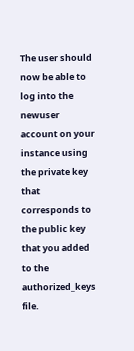The user should now be able to log into the newuser account on your instance using the private key that corresponds to the public key that you added to the authorized_keys file.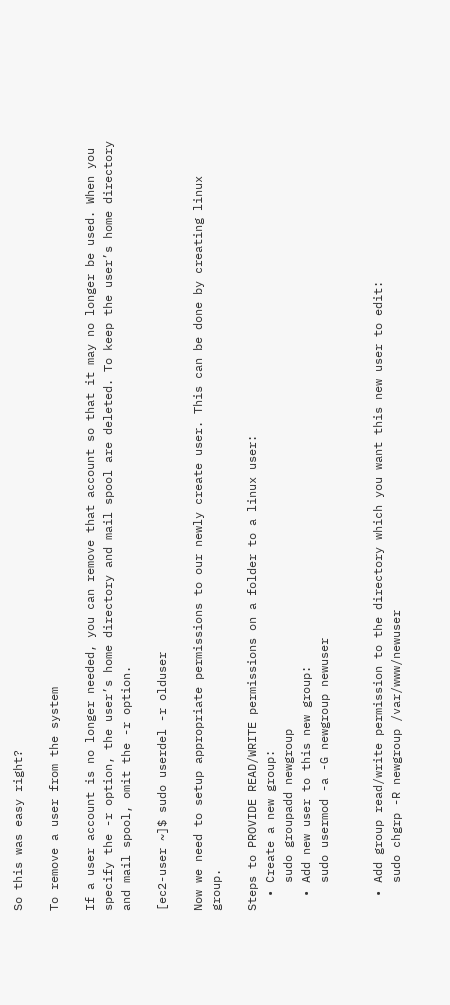So this was easy right?

To remove a user from the system

If a user account is no longer needed, you can remove that account so that it may no longer be used. When you specify the -r option, the user’s home directory and mail spool are deleted. To keep the user’s home directory and mail spool, omit the -r option.

[ec2-user ~]$ sudo userdel -r olduser

Now we need to setup appropriate permissions to our newly create user. This can be done by creating linux group.

Steps to PROVIDE READ/WRITE permissions on a folder to a linux user:
  • Create a new group:
    sudo groupadd newgroup
  • Add new user to this new group:
    sudo usermod -a -G newgroup newuser


  • Add group read/write permission to the directory which you want this new user to edit:
    sudo chgrp -R newgroup /var/www/newuser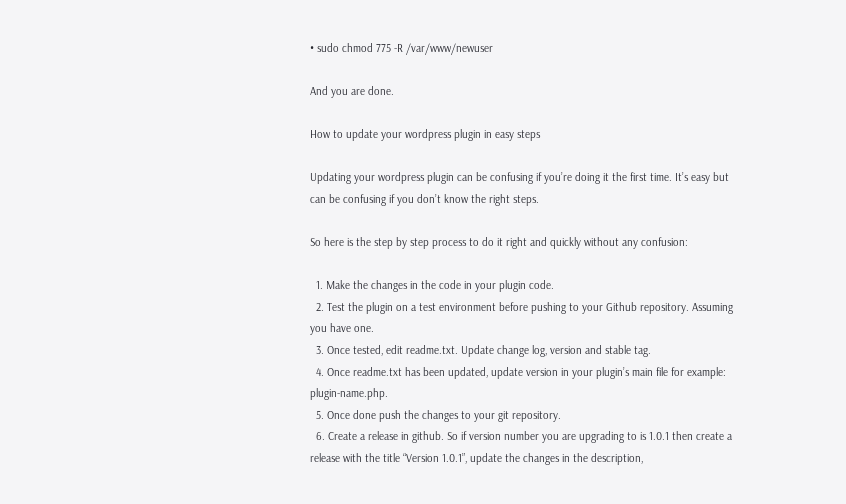• sudo chmod 775 -R /var/www/newuser

And you are done.

How to update your wordpress plugin in easy steps

Updating your wordpress plugin can be confusing if you’re doing it the first time. It’s easy but can be confusing if you don’t know the right steps.

So here is the step by step process to do it right and quickly without any confusion:

  1. Make the changes in the code in your plugin code.
  2. Test the plugin on a test environment before pushing to your Github repository. Assuming you have one.
  3. Once tested, edit readme.txt. Update change log, version and stable tag.
  4. Once readme.txt has been updated, update version in your plugin’s main file for example: plugin-name.php.
  5. Once done push the changes to your git repository.
  6. Create a release in github. So if version number you are upgrading to is 1.0.1 then create a release with the title “Version 1.0.1”, update the changes in the description,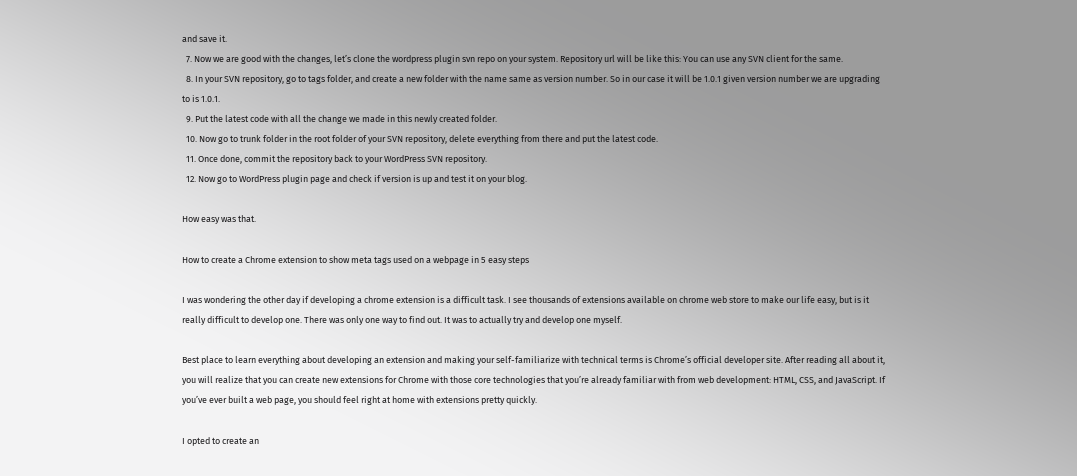and save it.
  7. Now we are good with the changes, let’s clone the wordpress plugin svn repo on your system. Repository url will be like this: You can use any SVN client for the same.
  8. In your SVN repository, go to tags folder, and create a new folder with the name same as version number. So in our case it will be 1.0.1 given version number we are upgrading to is 1.0.1.
  9. Put the latest code with all the change we made in this newly created folder.
  10. Now go to trunk folder in the root folder of your SVN repository, delete everything from there and put the latest code.
  11. Once done, commit the repository back to your WordPress SVN repository.
  12. Now go to WordPress plugin page and check if version is up and test it on your blog.

How easy was that.

How to create a Chrome extension to show meta tags used on a webpage in 5 easy steps

I was wondering the other day if developing a chrome extension is a difficult task. I see thousands of extensions available on chrome web store to make our life easy, but is it really difficult to develop one. There was only one way to find out. It was to actually try and develop one myself.

Best place to learn everything about developing an extension and making your self-familiarize with technical terms is Chrome’s official developer site. After reading all about it, you will realize that you can create new extensions for Chrome with those core technologies that you’re already familiar with from web development: HTML, CSS, and JavaScript. If you’ve ever built a web page, you should feel right at home with extensions pretty quickly.

I opted to create an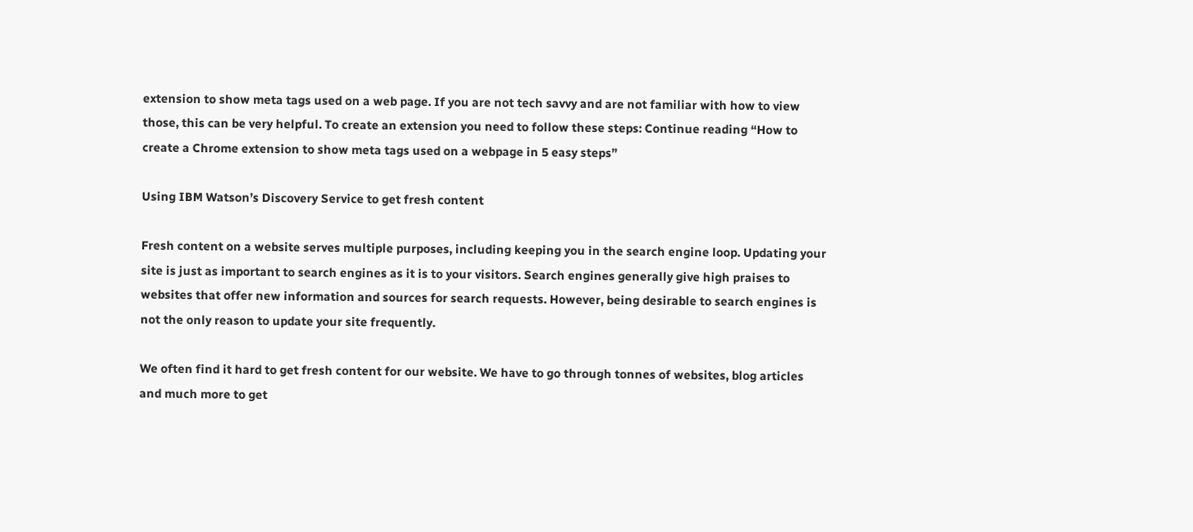extension to show meta tags used on a web page. If you are not tech savvy and are not familiar with how to view those, this can be very helpful. To create an extension you need to follow these steps: Continue reading “How to create a Chrome extension to show meta tags used on a webpage in 5 easy steps”

Using IBM Watson’s Discovery Service to get fresh content

Fresh content on a website serves multiple purposes, including keeping you in the search engine loop. Updating your site is just as important to search engines as it is to your visitors. Search engines generally give high praises to websites that offer new information and sources for search requests. However, being desirable to search engines is not the only reason to update your site frequently.

We often find it hard to get fresh content for our website. We have to go through tonnes of websites, blog articles and much more to get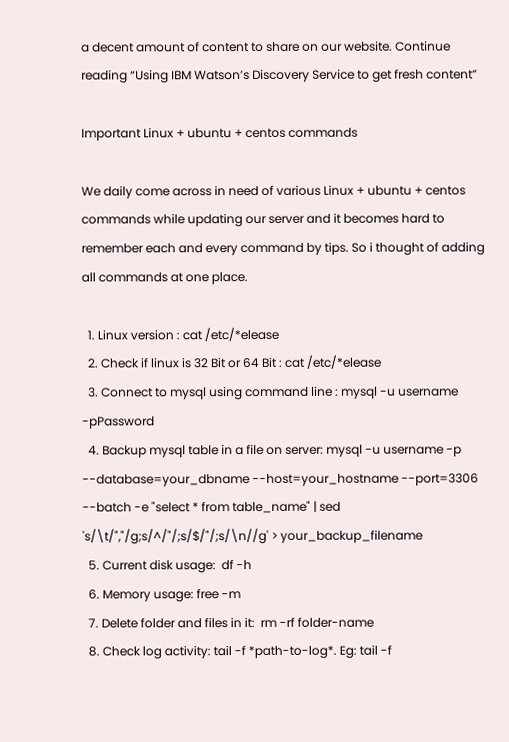a decent amount of content to share on our website. Continue reading “Using IBM Watson’s Discovery Service to get fresh content”

Important Linux + ubuntu + centos commands

We daily come across in need of various Linux + ubuntu + centos commands while updating our server and it becomes hard to remember each and every command by tips. So i thought of adding all commands at one place.

  1. Linux version : cat /etc/*elease
  2. Check if linux is 32 Bit or 64 Bit : cat /etc/*elease
  3. Connect to mysql using command line : mysql -u username -pPassword
  4. Backup mysql table in a file on server: mysql -u username -p --database=your_dbname --host=your_hostname --port=3306 --batch -e "select * from table_name" | sed 's/\t/","/g;s/^/"/;s/$/"/;s/\n//g' > your_backup_filename
  5. Current disk usage:  df -h
  6. Memory usage: free -m
  7. Delete folder and files in it:  rm -rf folder-name
  8. Check log activity: tail -f *path-to-log*. Eg: tail -f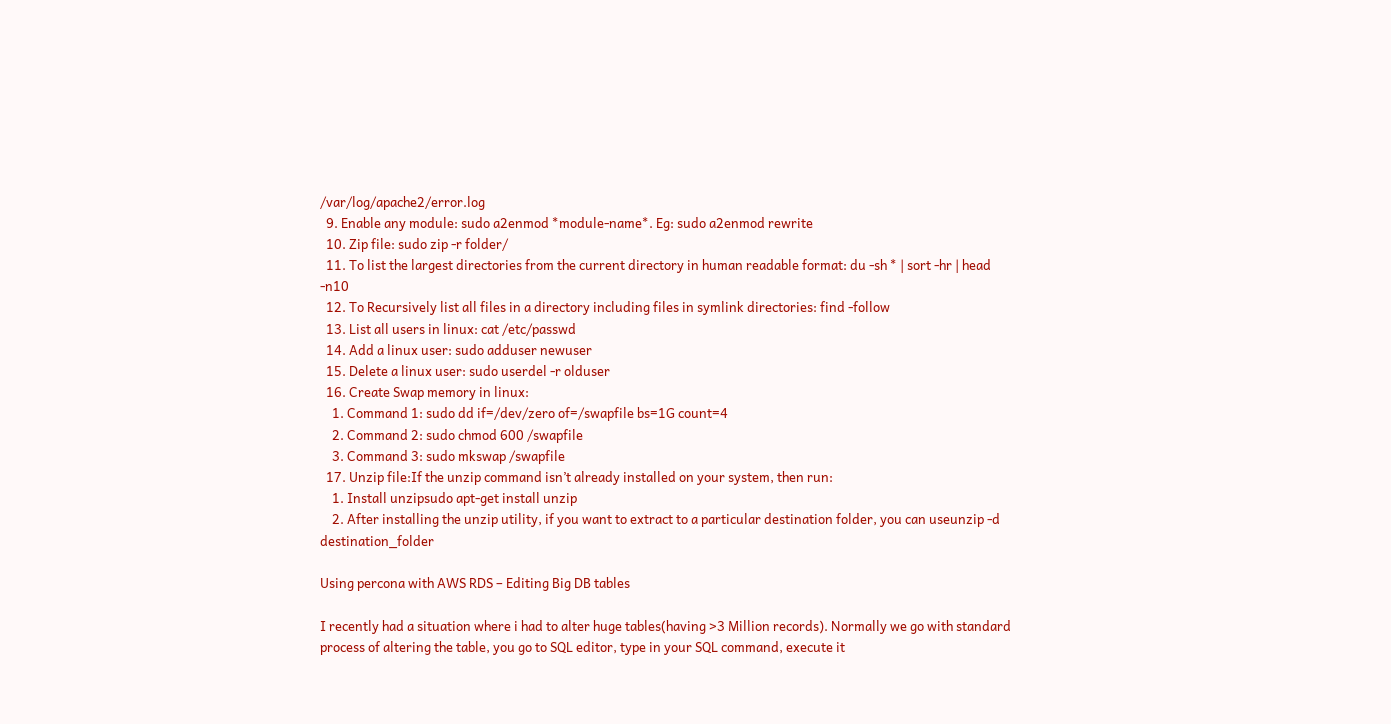/var/log/apache2/error.log
  9. Enable any module: sudo a2enmod *module-name*. Eg: sudo a2enmod rewrite
  10. Zip file: sudo zip -r folder/
  11. To list the largest directories from the current directory in human readable format: du -sh * | sort -hr | head -n10
  12. To Recursively list all files in a directory including files in symlink directories: find -follow
  13. List all users in linux: cat /etc/passwd
  14. Add a linux user: sudo adduser newuser
  15. Delete a linux user: sudo userdel -r olduser
  16. Create Swap memory in linux:
    1. Command 1: sudo dd if=/dev/zero of=/swapfile bs=1G count=4
    2. Command 2: sudo chmod 600 /swapfile
    3. Command 3: sudo mkswap /swapfile
  17. Unzip file:If the unzip command isn’t already installed on your system, then run:
    1. Install unzipsudo apt-get install unzip
    2. After installing the unzip utility, if you want to extract to a particular destination folder, you can useunzip -d destination_folder

Using percona with AWS RDS – Editing Big DB tables

I recently had a situation where i had to alter huge tables(having >3 Million records). Normally we go with standard process of altering the table, you go to SQL editor, type in your SQL command, execute it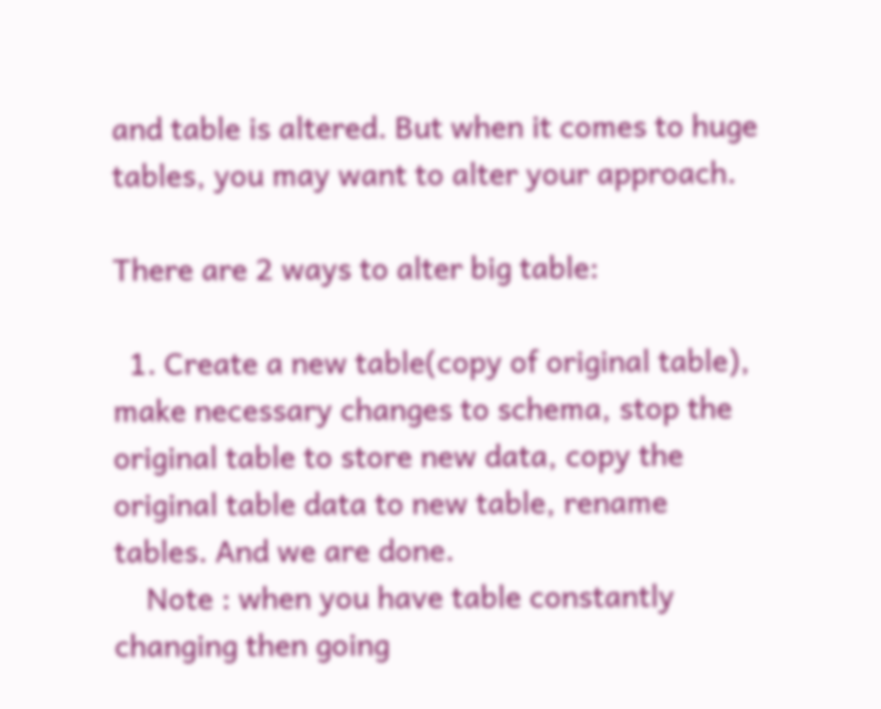and table is altered. But when it comes to huge tables, you may want to alter your approach.

There are 2 ways to alter big table:

  1. Create a new table(copy of original table), make necessary changes to schema, stop the original table to store new data, copy the original table data to new table, rename tables. And we are done.
    Note : when you have table constantly changing then going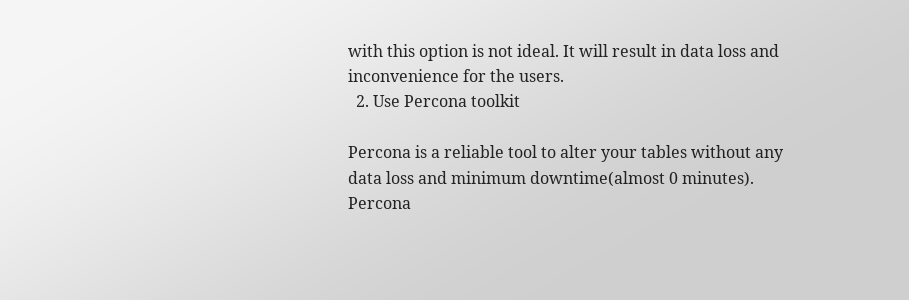with this option is not ideal. It will result in data loss and inconvenience for the users.
  2. Use Percona toolkit

Percona is a reliable tool to alter your tables without any data loss and minimum downtime(almost 0 minutes). Percona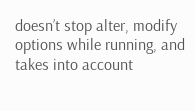doesn’t stop alter, modify options while running, and takes into account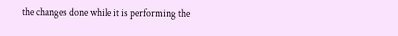the changes done while it is performing the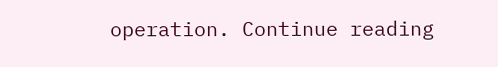operation. Continue reading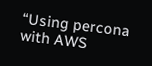“Using percona with AWS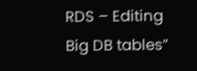RDS – Editing Big DB tables”